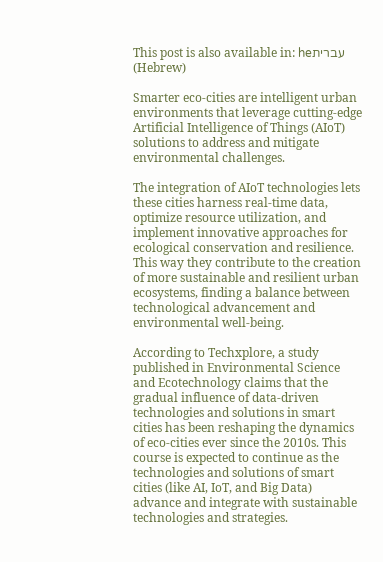This post is also available in: heעברית (Hebrew)

Smarter eco-cities are intelligent urban environments that leverage cutting-edge Artificial Intelligence of Things (AIoT) solutions to address and mitigate environmental challenges.

The integration of AIoT technologies lets these cities harness real-time data, optimize resource utilization, and implement innovative approaches for ecological conservation and resilience. This way they contribute to the creation of more sustainable and resilient urban ecosystems, finding a balance between technological advancement and environmental well-being.

According to Techxplore, a study published in Environmental Science and Ecotechnology claims that the gradual influence of data-driven technologies and solutions in smart cities has been reshaping the dynamics of eco-cities ever since the 2010s. This course is expected to continue as the technologies and solutions of smart cities (like AI, IoT, and Big Data) advance and integrate with sustainable technologies and strategies.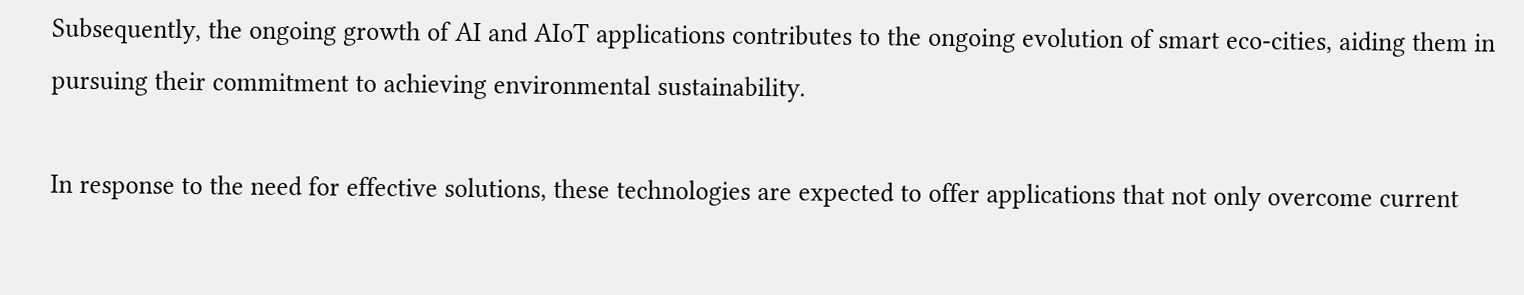Subsequently, the ongoing growth of AI and AIoT applications contributes to the ongoing evolution of smart eco-cities, aiding them in pursuing their commitment to achieving environmental sustainability.

In response to the need for effective solutions, these technologies are expected to offer applications that not only overcome current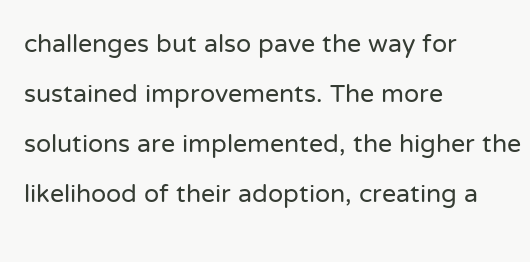challenges but also pave the way for sustained improvements. The more solutions are implemented, the higher the likelihood of their adoption, creating a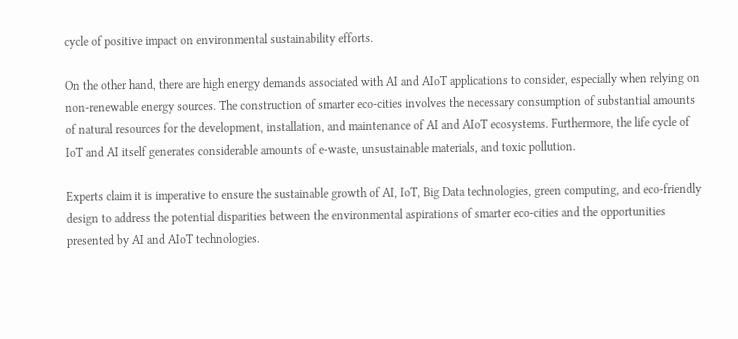cycle of positive impact on environmental sustainability efforts.

On the other hand, there are high energy demands associated with AI and AIoT applications to consider, especially when relying on non-renewable energy sources. The construction of smarter eco-cities involves the necessary consumption of substantial amounts of natural resources for the development, installation, and maintenance of AI and AIoT ecosystems. Furthermore, the life cycle of IoT and AI itself generates considerable amounts of e-waste, unsustainable materials, and toxic pollution.

Experts claim it is imperative to ensure the sustainable growth of AI, IoT, Big Data technologies, green computing, and eco-friendly design to address the potential disparities between the environmental aspirations of smarter eco-cities and the opportunities presented by AI and AIoT technologies.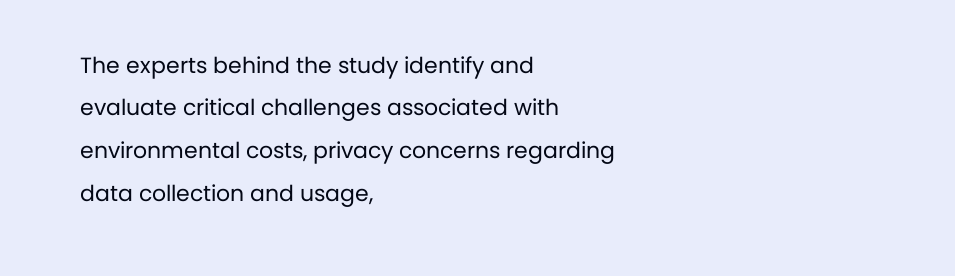The experts behind the study identify and evaluate critical challenges associated with environmental costs, privacy concerns regarding data collection and usage,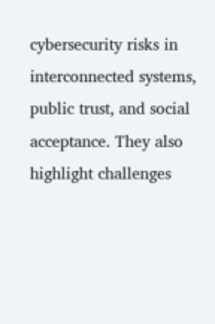cybersecurity risks in interconnected systems, public trust, and social acceptance. They also highlight challenges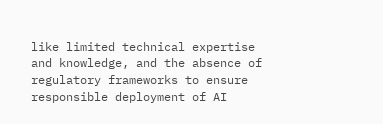like limited technical expertise and knowledge, and the absence of regulatory frameworks to ensure responsible deployment of AI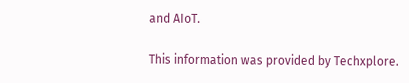and AIoT.

This information was provided by Techxplore.